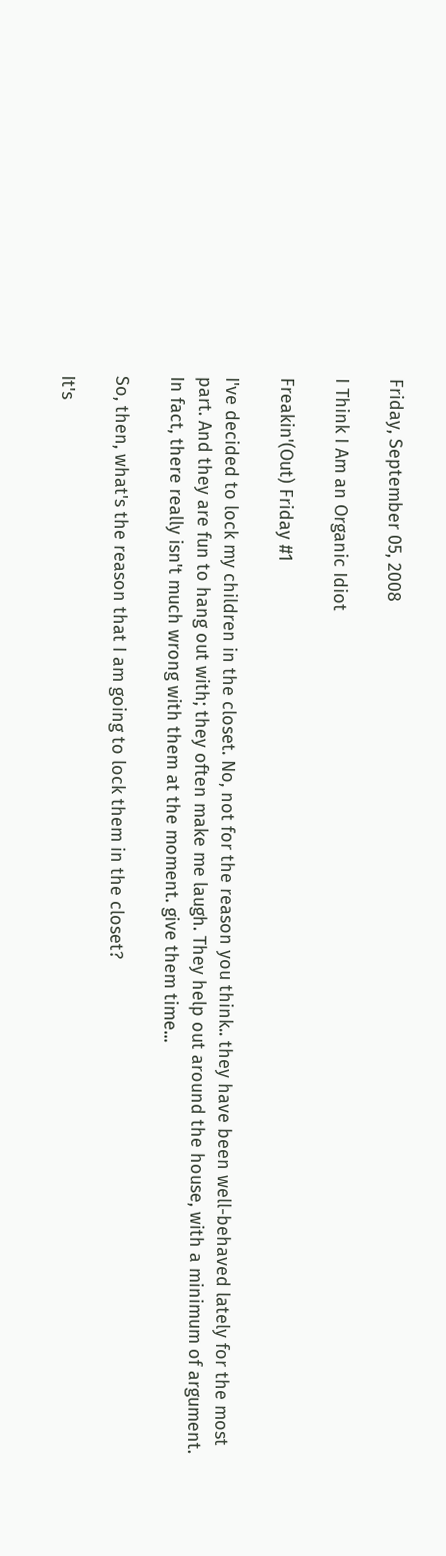Friday, September 05, 2008

I Think I Am an Organic Idiot

Freakin'(Out) Friday #1

I've decided to lock my children in the closet. No, not for the reason you think.. they have been well-behaved lately for the most part. And they are fun to hang out with; they often make me laugh. They help out around the house, with a minimum of argument. In fact, there really isn't much wrong with them at the moment. give them time...

So, then, what's the reason that I am going to lock them in the closet?

It's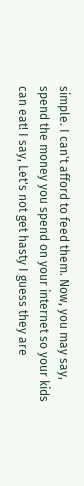simple. I can't afford to feed them. Now, you may say, spend the money you spend on your internet so your kids can eat! I say, Let's not get hasty I guess they are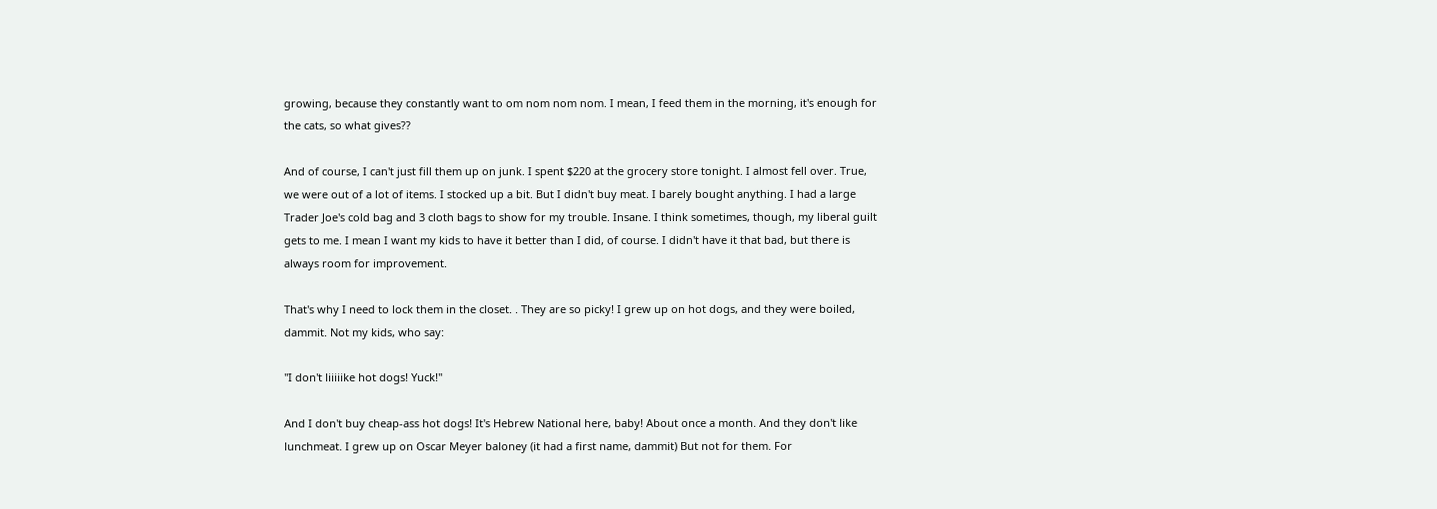growing, because they constantly want to om nom nom nom. I mean, I feed them in the morning, it's enough for the cats, so what gives??

And of course, I can't just fill them up on junk. I spent $220 at the grocery store tonight. I almost fell over. True, we were out of a lot of items. I stocked up a bit. But I didn't buy meat. I barely bought anything. I had a large Trader Joe's cold bag and 3 cloth bags to show for my trouble. Insane. I think sometimes, though, my liberal guilt gets to me. I mean I want my kids to have it better than I did, of course. I didn't have it that bad, but there is always room for improvement.

That's why I need to lock them in the closet. . They are so picky! I grew up on hot dogs, and they were boiled, dammit. Not my kids, who say:

"I don't liiiiike hot dogs! Yuck!"

And I don't buy cheap-ass hot dogs! It's Hebrew National here, baby! About once a month. And they don't like lunchmeat. I grew up on Oscar Meyer baloney (it had a first name, dammit) But not for them. For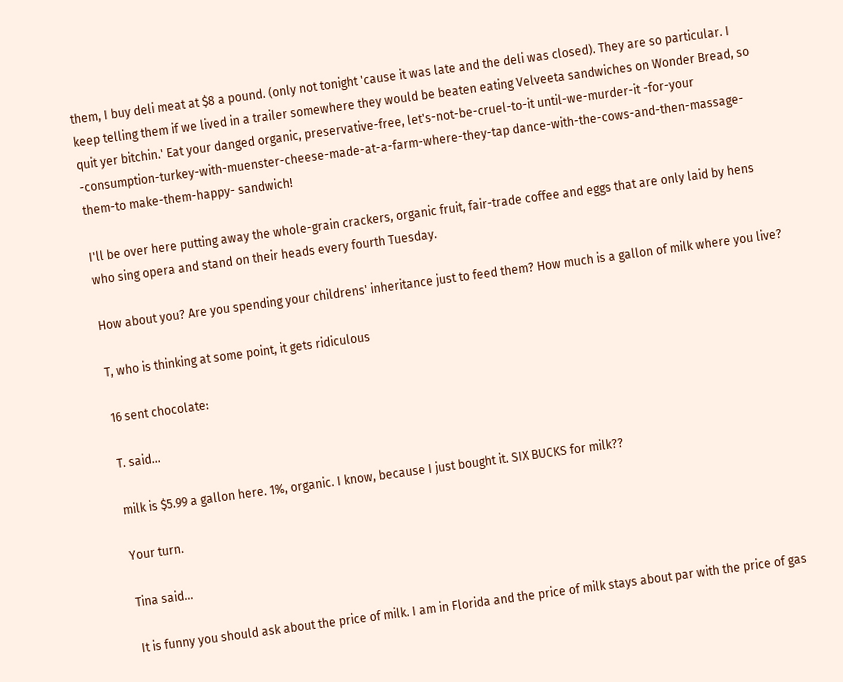them, I buy deli meat at $8 a pound. (only not tonight 'cause it was late and the deli was closed). They are so particular. I keep telling them if we lived in a trailer somewhere they would be beaten eating Velveeta sandwiches on Wonder Bread, so quit yer bitchin.' Eat your danged organic, preservative-free, let's-not-be-cruel-to-it until-we-murder-it -for-your -consumption-turkey-with-muenster-cheese-made-at-a-farm-where-they-tap dance-with-the-cows-and-then-massage-them-to make-them-happy- sandwich!

I'll be over here putting away the whole-grain crackers, organic fruit, fair-trade coffee and eggs that are only laid by hens who sing opera and stand on their heads every fourth Tuesday.

How about you? Are you spending your childrens' inheritance just to feed them? How much is a gallon of milk where you live?

T, who is thinking at some point, it gets ridiculous

16 sent chocolate:

T. said...

milk is $5.99 a gallon here. 1%, organic. I know, because I just bought it. SIX BUCKS for milk??

Your turn.

Tina said...

It is funny you should ask about the price of milk. I am in Florida and the price of milk stays about par with the price of gas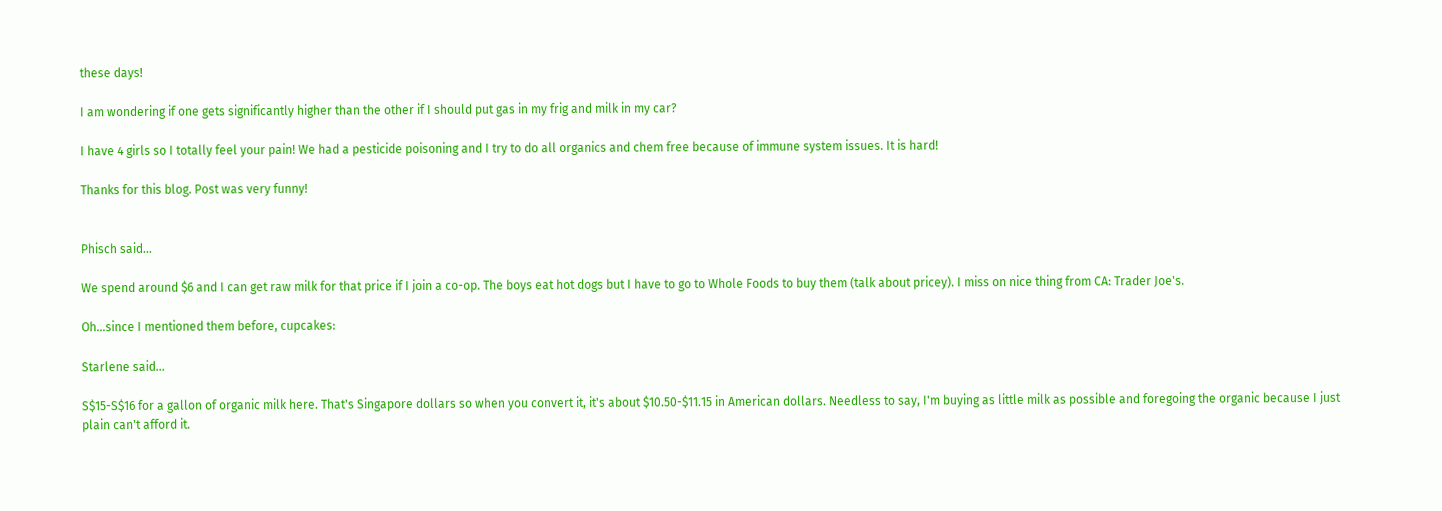these days!

I am wondering if one gets significantly higher than the other if I should put gas in my frig and milk in my car?

I have 4 girls so I totally feel your pain! We had a pesticide poisoning and I try to do all organics and chem free because of immune system issues. It is hard!

Thanks for this blog. Post was very funny!


Phisch said...

We spend around $6 and I can get raw milk for that price if I join a co-op. The boys eat hot dogs but I have to go to Whole Foods to buy them (talk about pricey). I miss on nice thing from CA: Trader Joe's.

Oh...since I mentioned them before, cupcakes:

Starlene said...

S$15-S$16 for a gallon of organic milk here. That's Singapore dollars so when you convert it, it's about $10.50-$11.15 in American dollars. Needless to say, I'm buying as little milk as possible and foregoing the organic because I just plain can't afford it.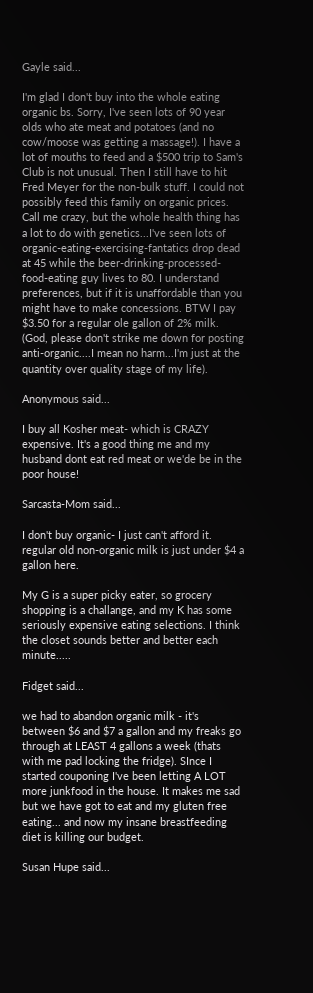Gayle said...

I'm glad I don't buy into the whole eating organic bs. Sorry, I've seen lots of 90 year olds who ate meat and potatoes (and no cow/moose was getting a massage!). I have a lot of mouths to feed and a $500 trip to Sam's Club is not unusual. Then I still have to hit Fred Meyer for the non-bulk stuff. I could not possibly feed this family on organic prices. Call me crazy, but the whole health thing has a lot to do with genetics...I've seen lots of organic-eating-exercising-fantatics drop dead at 45 while the beer-drinking-processed-food-eating guy lives to 80. I understand preferences, but if it is unaffordable than you might have to make concessions. BTW I pay $3.50 for a regular ole gallon of 2% milk. (God, please don't strike me down for posting anti-organic....I mean no harm...I'm just at the quantity over quality stage of my life).

Anonymous said...

I buy all Kosher meat- which is CRAZY expensive. It's a good thing me and my husband dont eat red meat or we'de be in the poor house!

Sarcasta-Mom said...

I don't buy organic- I just can't afford it. regular old non-organic milk is just under $4 a gallon here.

My G is a super picky eater, so grocery shopping is a challange, and my K has some seriously expensive eating selections. I think the closet sounds better and better each minute.....

Fidget said...

we had to abandon organic milk - it's between $6 and $7 a gallon and my freaks go through at LEAST 4 gallons a week (thats with me pad locking the fridge). SInce I started couponing I've been letting A LOT more junkfood in the house. It makes me sad but we have got to eat and my gluten free eating... and now my insane breastfeeding diet is killing our budget.

Susan Hupe said...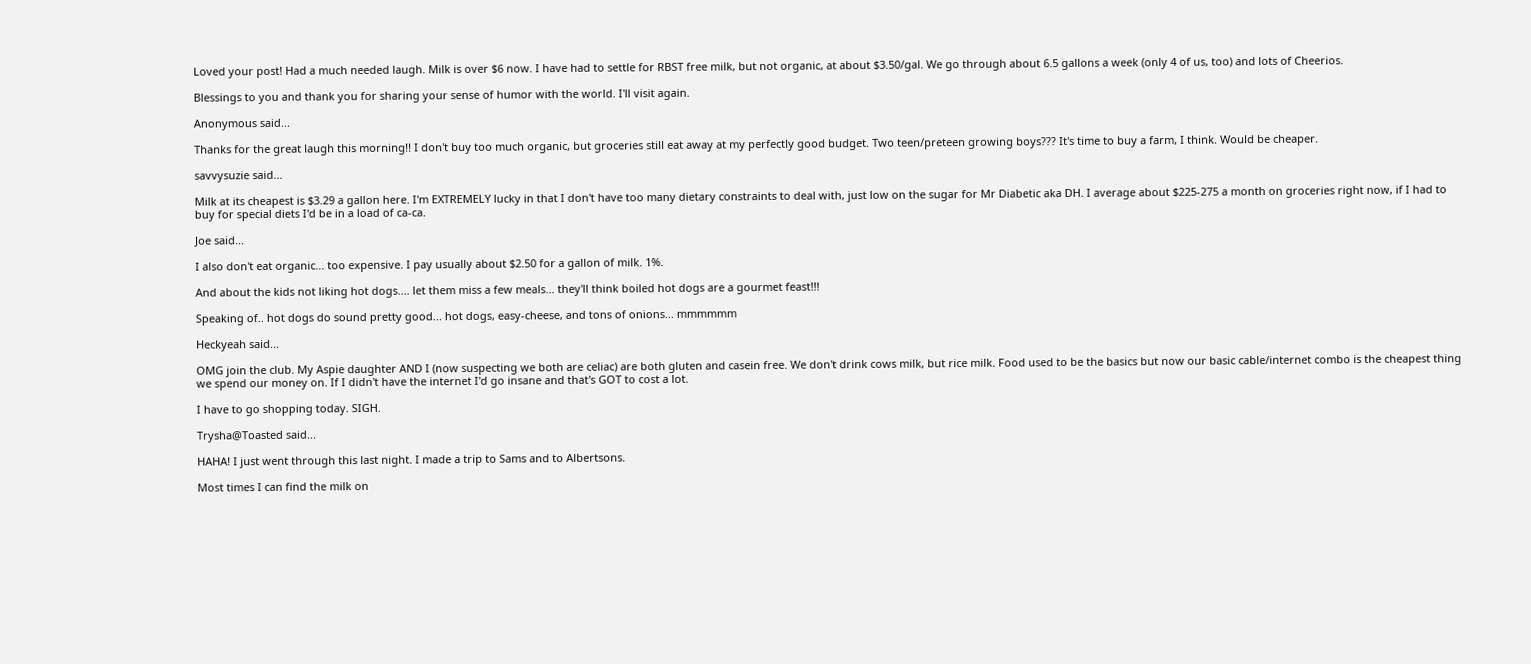Loved your post! Had a much needed laugh. Milk is over $6 now. I have had to settle for RBST free milk, but not organic, at about $3.50/gal. We go through about 6.5 gallons a week (only 4 of us, too) and lots of Cheerios.

Blessings to you and thank you for sharing your sense of humor with the world. I'll visit again.

Anonymous said...

Thanks for the great laugh this morning!! I don't buy too much organic, but groceries still eat away at my perfectly good budget. Two teen/preteen growing boys??? It's time to buy a farm, I think. Would be cheaper.

savvysuzie said...

Milk at its cheapest is $3.29 a gallon here. I'm EXTREMELY lucky in that I don't have too many dietary constraints to deal with, just low on the sugar for Mr Diabetic aka DH. I average about $225-275 a month on groceries right now, if I had to buy for special diets I'd be in a load of ca-ca.

Joe said...

I also don't eat organic... too expensive. I pay usually about $2.50 for a gallon of milk. 1%.

And about the kids not liking hot dogs.... let them miss a few meals... they'll think boiled hot dogs are a gourmet feast!!!

Speaking of.. hot dogs do sound pretty good... hot dogs, easy-cheese, and tons of onions... mmmmmm

Heckyeah said...

OMG join the club. My Aspie daughter AND I (now suspecting we both are celiac) are both gluten and casein free. We don't drink cows milk, but rice milk. Food used to be the basics but now our basic cable/internet combo is the cheapest thing we spend our money on. If I didn't have the internet I'd go insane and that's GOT to cost a lot.

I have to go shopping today. SIGH.

Trysha@Toasted said...

HAHA! I just went through this last night. I made a trip to Sams and to Albertsons.

Most times I can find the milk on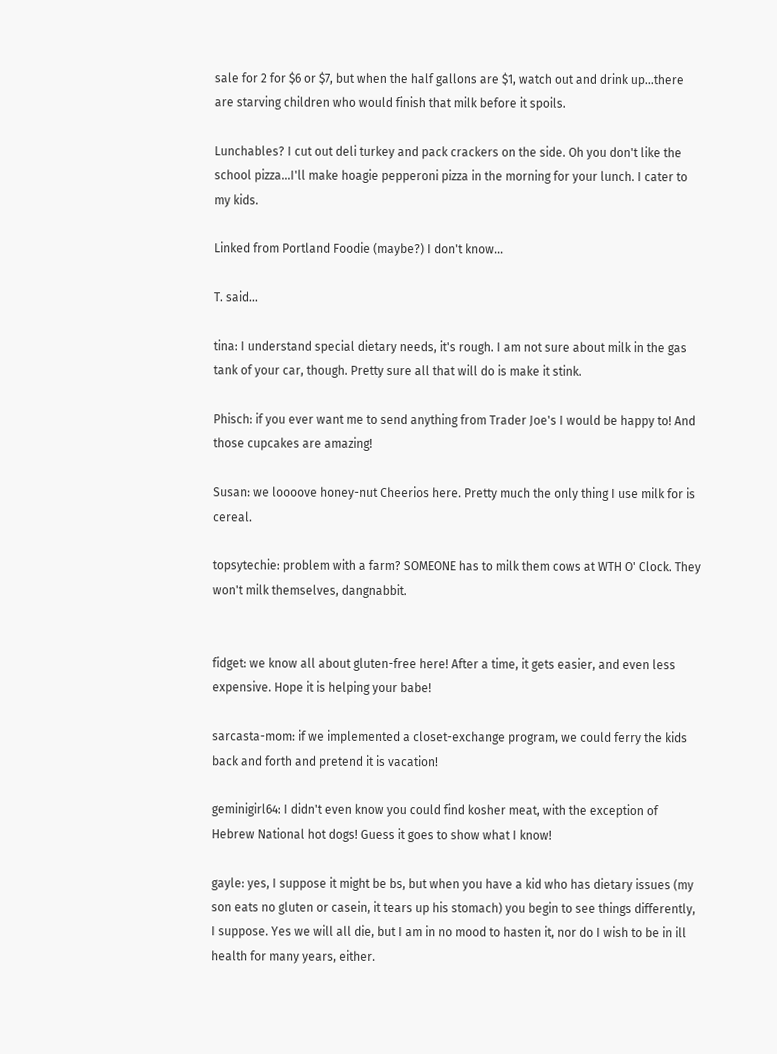sale for 2 for $6 or $7, but when the half gallons are $1, watch out and drink up...there are starving children who would finish that milk before it spoils.

Lunchables? I cut out deli turkey and pack crackers on the side. Oh you don't like the school pizza...I'll make hoagie pepperoni pizza in the morning for your lunch. I cater to my kids.

Linked from Portland Foodie (maybe?) I don't know...

T. said...

tina: I understand special dietary needs, it's rough. I am not sure about milk in the gas tank of your car, though. Pretty sure all that will do is make it stink.

Phisch: if you ever want me to send anything from Trader Joe's I would be happy to! And those cupcakes are amazing!

Susan: we loooove honey-nut Cheerios here. Pretty much the only thing I use milk for is cereal.

topsytechie: problem with a farm? SOMEONE has to milk them cows at WTH O' Clock. They won't milk themselves, dangnabbit.


fidget: we know all about gluten-free here! After a time, it gets easier, and even less expensive. Hope it is helping your babe!

sarcasta-mom: if we implemented a closet-exchange program, we could ferry the kids back and forth and pretend it is vacation!

geminigirl64: I didn't even know you could find kosher meat, with the exception of Hebrew National hot dogs! Guess it goes to show what I know!

gayle: yes, I suppose it might be bs, but when you have a kid who has dietary issues (my son eats no gluten or casein, it tears up his stomach) you begin to see things differently, I suppose. Yes we will all die, but I am in no mood to hasten it, nor do I wish to be in ill health for many years, either.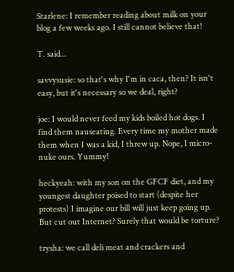Starlene: I remember reading about milk on your blog a few weeks ago. I still cannot believe that!

T. said...

savvysusie: so that's why I'm in caca, then? It isn't easy, but it's necessary so we deal, right?

joe: I would never feed my kids boiled hot dogs. I find them nauseating. Every time my mother made them when I was a kid, I threw up. Nope, I micro-nuke ours. Yummy!

heckyeah: with my son on the GFCF diet, and my youngest daughter poised to start (despite her protests) I imagine our bill will just keep going up. But cut out Internet? Surely that would be torture?

trysha: we call deli meat and crackers and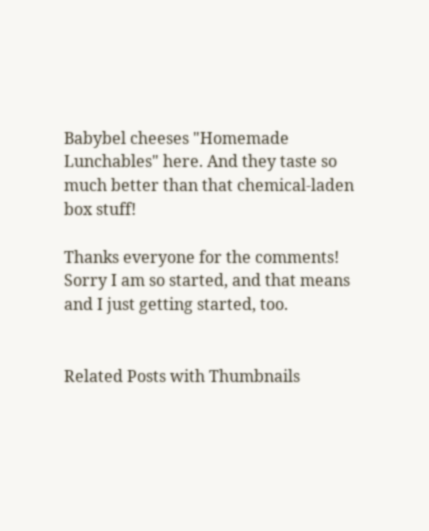Babybel cheeses "Homemade Lunchables" here. And they taste so much better than that chemical-laden box stuff!

Thanks everyone for the comments! Sorry I am so started, and that means and I just getting started, too.


Related Posts with Thumbnails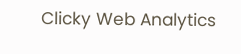Clicky Web Analytics